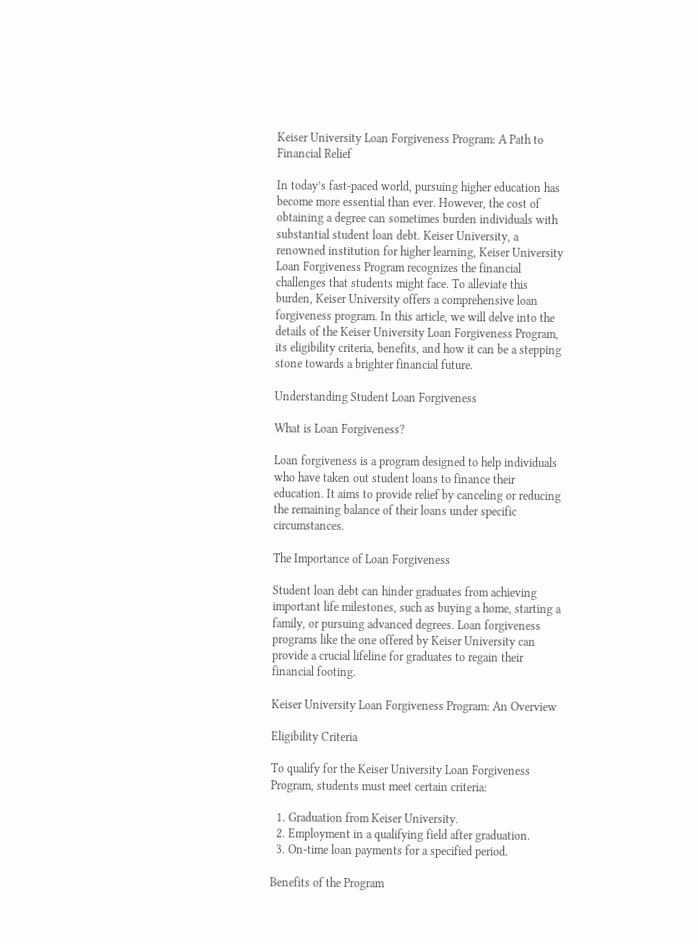Keiser University Loan Forgiveness Program: A Path to Financial Relief

In today’s fast-paced world, pursuing higher education has become more essential than ever. However, the cost of obtaining a degree can sometimes burden individuals with substantial student loan debt. Keiser University, a renowned institution for higher learning, Keiser University Loan Forgiveness Program recognizes the financial challenges that students might face. To alleviate this burden, Keiser University offers a comprehensive loan forgiveness program. In this article, we will delve into the details of the Keiser University Loan Forgiveness Program, its eligibility criteria, benefits, and how it can be a stepping stone towards a brighter financial future.

Understanding Student Loan Forgiveness

What is Loan Forgiveness?

Loan forgiveness is a program designed to help individuals who have taken out student loans to finance their education. It aims to provide relief by canceling or reducing the remaining balance of their loans under specific circumstances.

The Importance of Loan Forgiveness

Student loan debt can hinder graduates from achieving important life milestones, such as buying a home, starting a family, or pursuing advanced degrees. Loan forgiveness programs like the one offered by Keiser University can provide a crucial lifeline for graduates to regain their financial footing.

Keiser University Loan Forgiveness Program: An Overview

Eligibility Criteria

To qualify for the Keiser University Loan Forgiveness Program, students must meet certain criteria:

  1. Graduation from Keiser University.
  2. Employment in a qualifying field after graduation.
  3. On-time loan payments for a specified period.

Benefits of the Program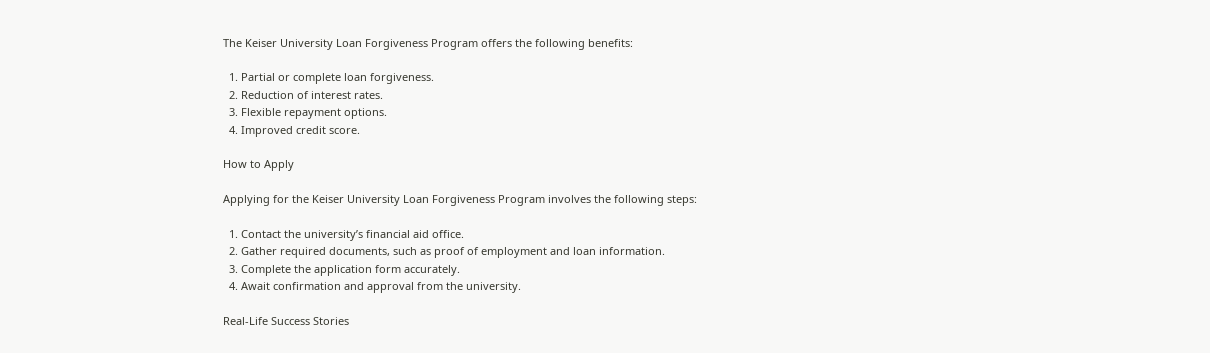The Keiser University Loan Forgiveness Program offers the following benefits:

  1. Partial or complete loan forgiveness.
  2. Reduction of interest rates.
  3. Flexible repayment options.
  4. Improved credit score.

How to Apply

Applying for the Keiser University Loan Forgiveness Program involves the following steps:

  1. Contact the university’s financial aid office.
  2. Gather required documents, such as proof of employment and loan information.
  3. Complete the application form accurately.
  4. Await confirmation and approval from the university.

Real-Life Success Stories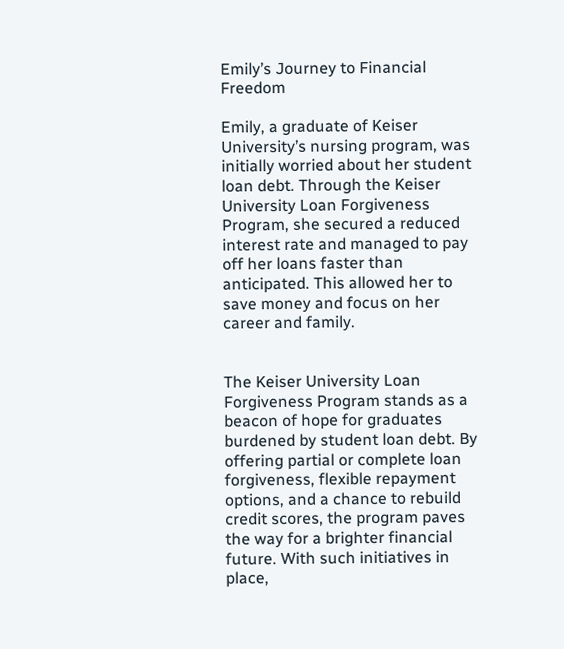Emily’s Journey to Financial Freedom

Emily, a graduate of Keiser University’s nursing program, was initially worried about her student loan debt. Through the Keiser University Loan Forgiveness Program, she secured a reduced interest rate and managed to pay off her loans faster than anticipated. This allowed her to save money and focus on her career and family.


The Keiser University Loan Forgiveness Program stands as a beacon of hope for graduates burdened by student loan debt. By offering partial or complete loan forgiveness, flexible repayment options, and a chance to rebuild credit scores, the program paves the way for a brighter financial future. With such initiatives in place,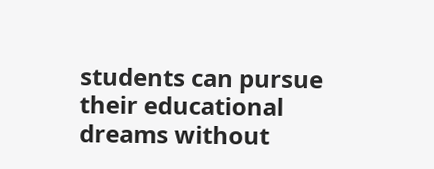students can pursue their educational dreams without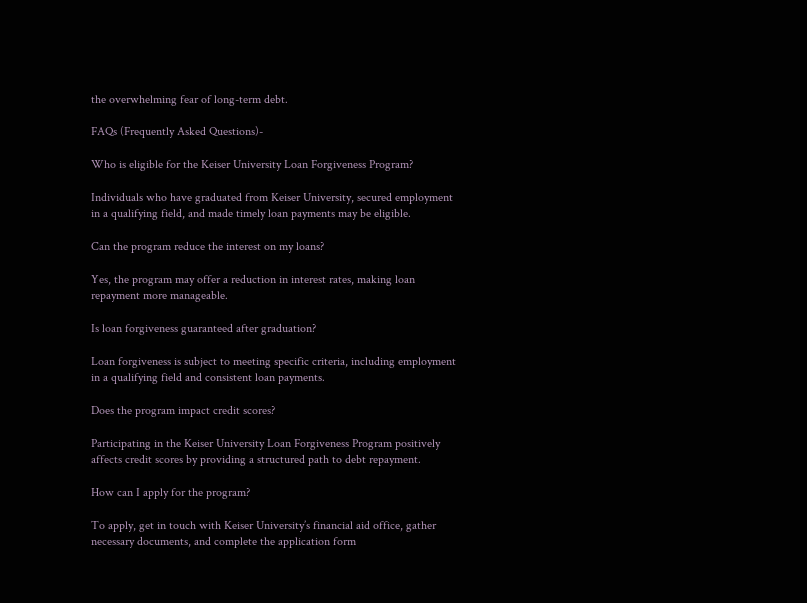the overwhelming fear of long-term debt.

FAQs (Frequently Asked Questions)-

Who is eligible for the Keiser University Loan Forgiveness Program?

Individuals who have graduated from Keiser University, secured employment in a qualifying field, and made timely loan payments may be eligible.

Can the program reduce the interest on my loans?

Yes, the program may offer a reduction in interest rates, making loan repayment more manageable.

Is loan forgiveness guaranteed after graduation?

Loan forgiveness is subject to meeting specific criteria, including employment in a qualifying field and consistent loan payments.

Does the program impact credit scores?

Participating in the Keiser University Loan Forgiveness Program positively affects credit scores by providing a structured path to debt repayment.

How can I apply for the program?

To apply, get in touch with Keiser University’s financial aid office, gather necessary documents, and complete the application form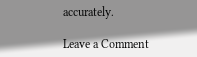accurately.

Leave a Comment